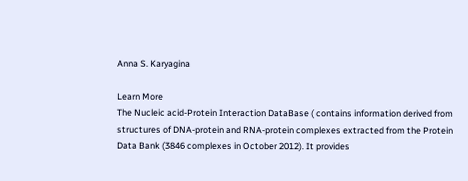Anna S. Karyagina

Learn More
The Nucleic acid-Protein Interaction DataBase ( contains information derived from structures of DNA-protein and RNA-protein complexes extracted from the Protein Data Bank (3846 complexes in October 2012). It provides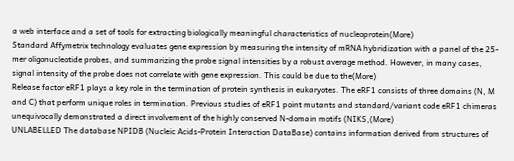a web interface and a set of tools for extracting biologically meaningful characteristics of nucleoprotein(More)
Standard Affymetrix technology evaluates gene expression by measuring the intensity of mRNA hybridization with a panel of the 25-mer oligonucleotide probes, and summarizing the probe signal intensities by a robust average method. However, in many cases, signal intensity of the probe does not correlate with gene expression. This could be due to the(More)
Release factor eRF1 plays a key role in the termination of protein synthesis in eukaryotes. The eRF1 consists of three domains (N, M and C) that perform unique roles in termination. Previous studies of eRF1 point mutants and standard/variant code eRF1 chimeras unequivocally demonstrated a direct involvement of the highly conserved N-domain motifs (NIKS,(More)
UNLABELLED The database NPIDB (Nucleic Acids-Protein Interaction DataBase) contains information derived from structures of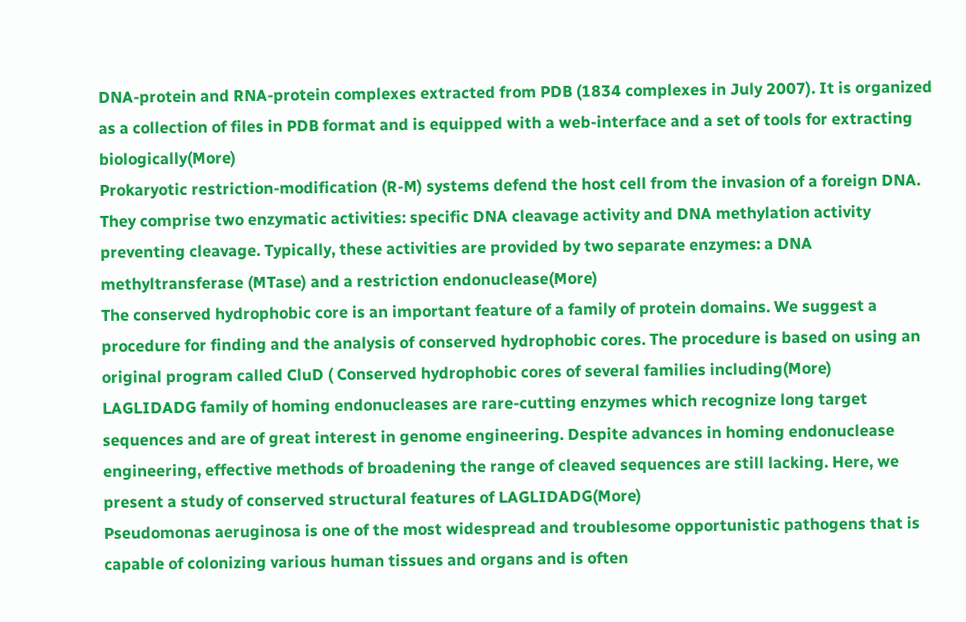DNA-protein and RNA-protein complexes extracted from PDB (1834 complexes in July 2007). It is organized as a collection of files in PDB format and is equipped with a web-interface and a set of tools for extracting biologically(More)
Prokaryotic restriction-modification (R-M) systems defend the host cell from the invasion of a foreign DNA. They comprise two enzymatic activities: specific DNA cleavage activity and DNA methylation activity preventing cleavage. Typically, these activities are provided by two separate enzymes: a DNA methyltransferase (MTase) and a restriction endonuclease(More)
The conserved hydrophobic core is an important feature of a family of protein domains. We suggest a procedure for finding and the analysis of conserved hydrophobic cores. The procedure is based on using an original program called CluD ( Conserved hydrophobic cores of several families including(More)
LAGLIDADG family of homing endonucleases are rare-cutting enzymes which recognize long target sequences and are of great interest in genome engineering. Despite advances in homing endonuclease engineering, effective methods of broadening the range of cleaved sequences are still lacking. Here, we present a study of conserved structural features of LAGLIDADG(More)
Pseudomonas aeruginosa is one of the most widespread and troublesome opportunistic pathogens that is capable of colonizing various human tissues and organs and is often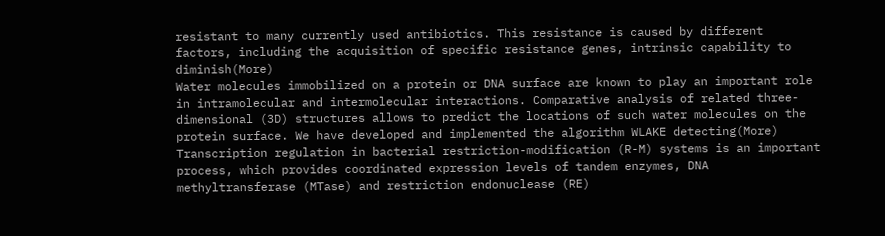resistant to many currently used antibiotics. This resistance is caused by different factors, including the acquisition of specific resistance genes, intrinsic capability to diminish(More)
Water molecules immobilized on a protein or DNA surface are known to play an important role in intramolecular and intermolecular interactions. Comparative analysis of related three-dimensional (3D) structures allows to predict the locations of such water molecules on the protein surface. We have developed and implemented the algorithm WLAKE detecting(More)
Transcription regulation in bacterial restriction-modification (R-M) systems is an important process, which provides coordinated expression levels of tandem enzymes, DNA methyltransferase (MTase) and restriction endonuclease (RE)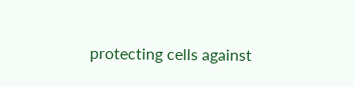protecting cells against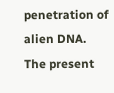penetration of alien DNA. The present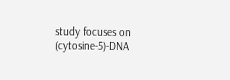study focuses on (cytosine-5)-DNA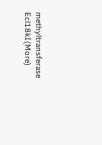methyltransferase Ecl18kI(More)